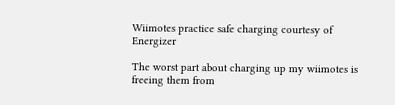Wiimotes practice safe charging courtesy of Energizer

The worst part about charging up my wiimotes is freeing them from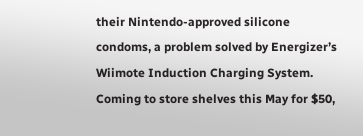their Nintendo-approved silicone condoms, a problem solved by Energizer’s Wiimote Induction Charging System. Coming to store shelves this May for $50,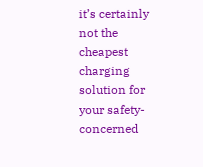it’s certainly not the cheapest charging solution for your safety-concerned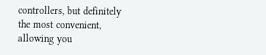controllers, but definitely the most convenient, allowing you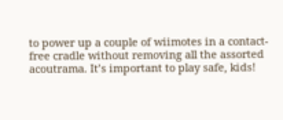to power up a couple of wiimotes in a contact-free cradle without removing all the assorted acoutrama. It’s important to play safe, kids!